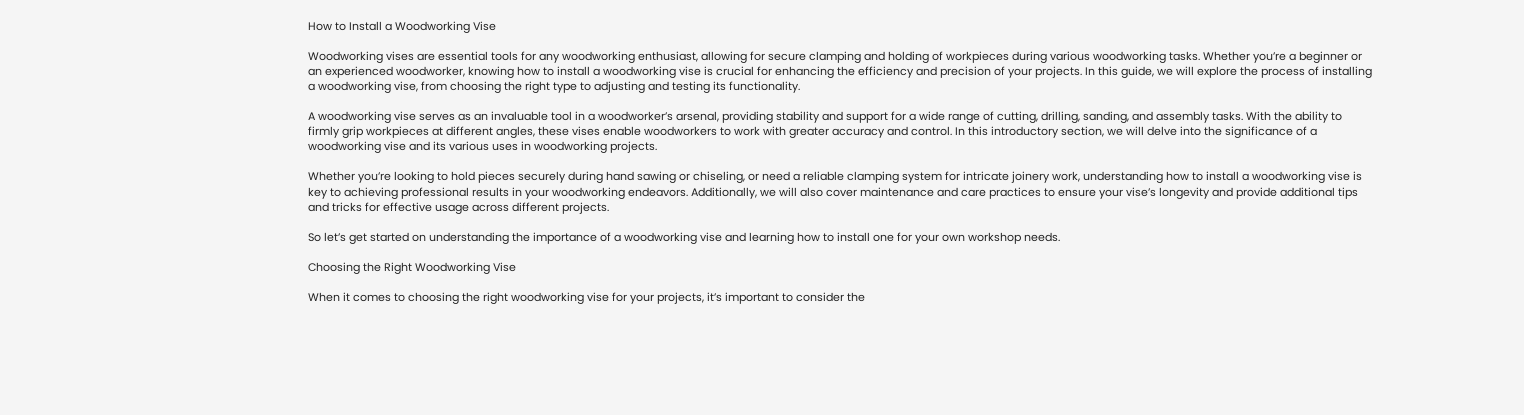How to Install a Woodworking Vise

Woodworking vises are essential tools for any woodworking enthusiast, allowing for secure clamping and holding of workpieces during various woodworking tasks. Whether you’re a beginner or an experienced woodworker, knowing how to install a woodworking vise is crucial for enhancing the efficiency and precision of your projects. In this guide, we will explore the process of installing a woodworking vise, from choosing the right type to adjusting and testing its functionality.

A woodworking vise serves as an invaluable tool in a woodworker’s arsenal, providing stability and support for a wide range of cutting, drilling, sanding, and assembly tasks. With the ability to firmly grip workpieces at different angles, these vises enable woodworkers to work with greater accuracy and control. In this introductory section, we will delve into the significance of a woodworking vise and its various uses in woodworking projects.

Whether you’re looking to hold pieces securely during hand sawing or chiseling, or need a reliable clamping system for intricate joinery work, understanding how to install a woodworking vise is key to achieving professional results in your woodworking endeavors. Additionally, we will also cover maintenance and care practices to ensure your vise’s longevity and provide additional tips and tricks for effective usage across different projects.

So let’s get started on understanding the importance of a woodworking vise and learning how to install one for your own workshop needs.

Choosing the Right Woodworking Vise

When it comes to choosing the right woodworking vise for your projects, it’s important to consider the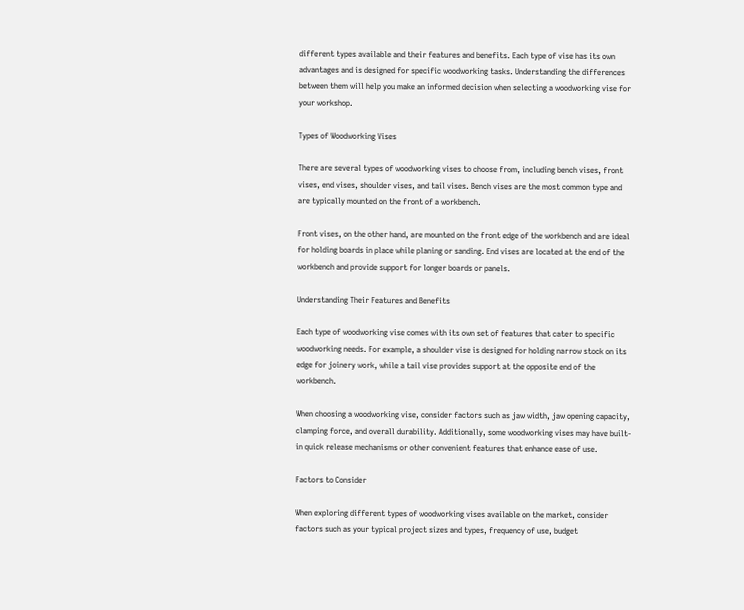different types available and their features and benefits. Each type of vise has its own advantages and is designed for specific woodworking tasks. Understanding the differences between them will help you make an informed decision when selecting a woodworking vise for your workshop.

Types of Woodworking Vises

There are several types of woodworking vises to choose from, including bench vises, front vises, end vises, shoulder vises, and tail vises. Bench vises are the most common type and are typically mounted on the front of a workbench.

Front vises, on the other hand, are mounted on the front edge of the workbench and are ideal for holding boards in place while planing or sanding. End vises are located at the end of the workbench and provide support for longer boards or panels.

Understanding Their Features and Benefits

Each type of woodworking vise comes with its own set of features that cater to specific woodworking needs. For example, a shoulder vise is designed for holding narrow stock on its edge for joinery work, while a tail vise provides support at the opposite end of the workbench.

When choosing a woodworking vise, consider factors such as jaw width, jaw opening capacity, clamping force, and overall durability. Additionally, some woodworking vises may have built-in quick release mechanisms or other convenient features that enhance ease of use.

Factors to Consider

When exploring different types of woodworking vises available on the market, consider factors such as your typical project sizes and types, frequency of use, budget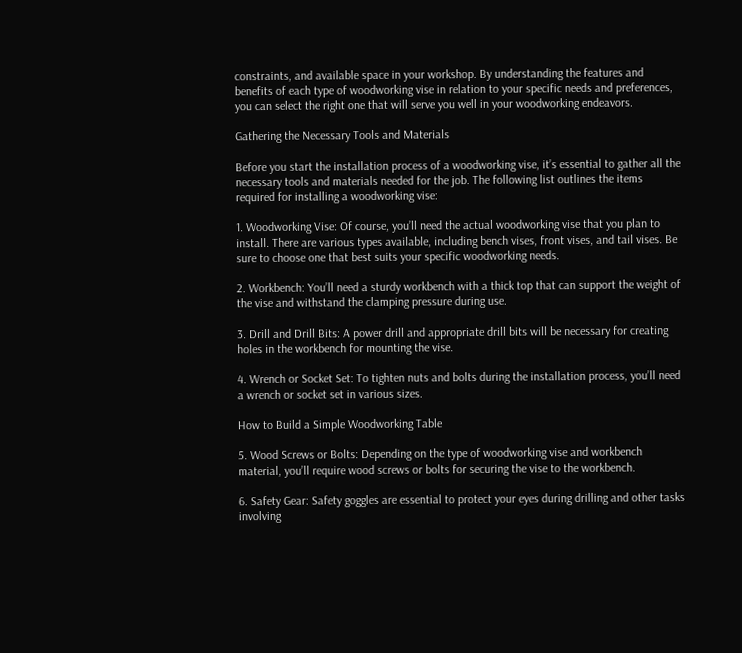constraints, and available space in your workshop. By understanding the features and benefits of each type of woodworking vise in relation to your specific needs and preferences, you can select the right one that will serve you well in your woodworking endeavors.

Gathering the Necessary Tools and Materials

Before you start the installation process of a woodworking vise, it’s essential to gather all the necessary tools and materials needed for the job. The following list outlines the items required for installing a woodworking vise:

1. Woodworking Vise: Of course, you’ll need the actual woodworking vise that you plan to install. There are various types available, including bench vises, front vises, and tail vises. Be sure to choose one that best suits your specific woodworking needs.

2. Workbench: You’ll need a sturdy workbench with a thick top that can support the weight of the vise and withstand the clamping pressure during use.

3. Drill and Drill Bits: A power drill and appropriate drill bits will be necessary for creating holes in the workbench for mounting the vise.

4. Wrench or Socket Set: To tighten nuts and bolts during the installation process, you’ll need a wrench or socket set in various sizes.

How to Build a Simple Woodworking Table

5. Wood Screws or Bolts: Depending on the type of woodworking vise and workbench material, you’ll require wood screws or bolts for securing the vise to the workbench.

6. Safety Gear: Safety goggles are essential to protect your eyes during drilling and other tasks involving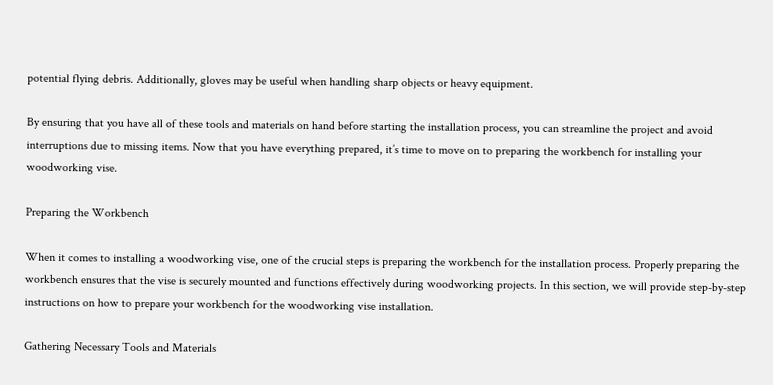potential flying debris. Additionally, gloves may be useful when handling sharp objects or heavy equipment.

By ensuring that you have all of these tools and materials on hand before starting the installation process, you can streamline the project and avoid interruptions due to missing items. Now that you have everything prepared, it’s time to move on to preparing the workbench for installing your woodworking vise.

Preparing the Workbench

When it comes to installing a woodworking vise, one of the crucial steps is preparing the workbench for the installation process. Properly preparing the workbench ensures that the vise is securely mounted and functions effectively during woodworking projects. In this section, we will provide step-by-step instructions on how to prepare your workbench for the woodworking vise installation.

Gathering Necessary Tools and Materials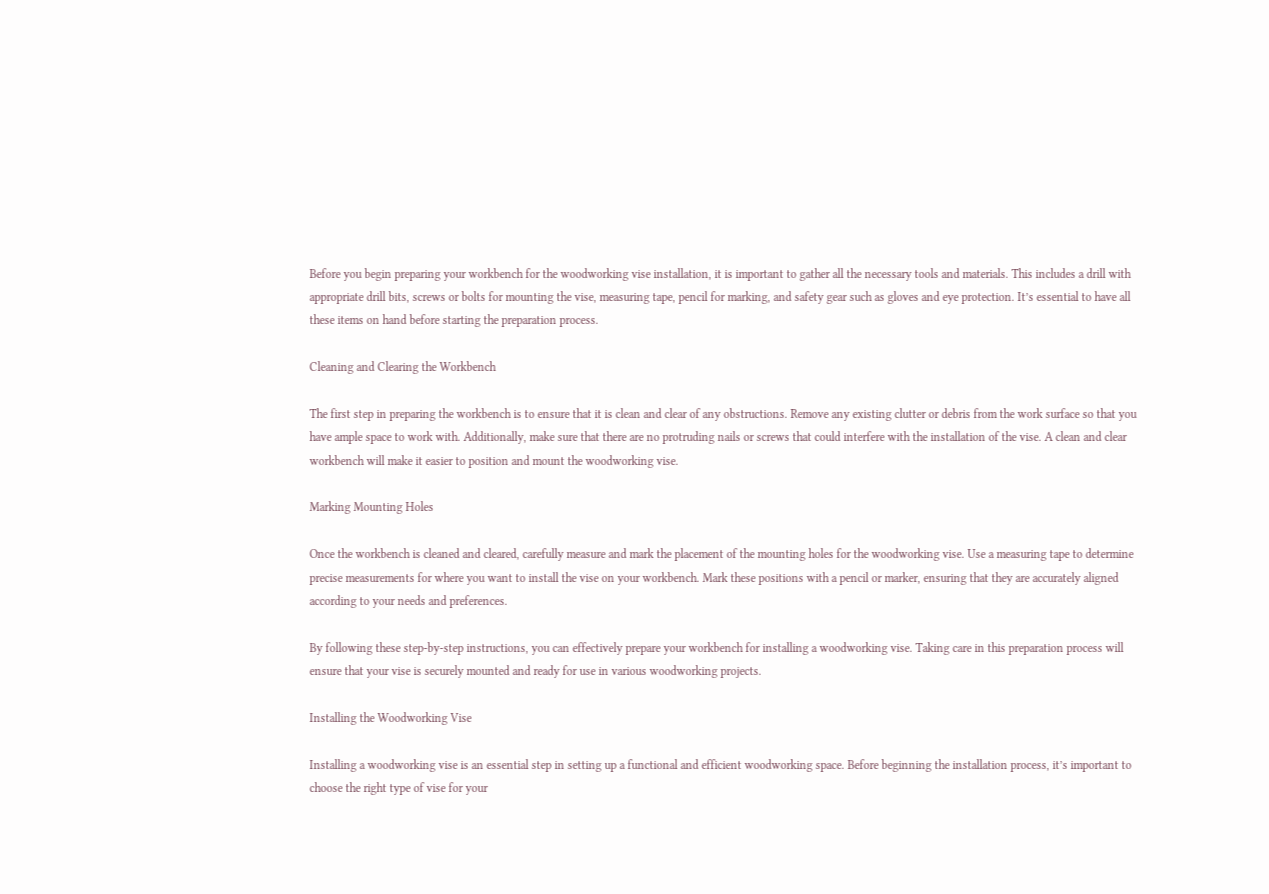Before you begin preparing your workbench for the woodworking vise installation, it is important to gather all the necessary tools and materials. This includes a drill with appropriate drill bits, screws or bolts for mounting the vise, measuring tape, pencil for marking, and safety gear such as gloves and eye protection. It’s essential to have all these items on hand before starting the preparation process.

Cleaning and Clearing the Workbench

The first step in preparing the workbench is to ensure that it is clean and clear of any obstructions. Remove any existing clutter or debris from the work surface so that you have ample space to work with. Additionally, make sure that there are no protruding nails or screws that could interfere with the installation of the vise. A clean and clear workbench will make it easier to position and mount the woodworking vise.

Marking Mounting Holes

Once the workbench is cleaned and cleared, carefully measure and mark the placement of the mounting holes for the woodworking vise. Use a measuring tape to determine precise measurements for where you want to install the vise on your workbench. Mark these positions with a pencil or marker, ensuring that they are accurately aligned according to your needs and preferences.

By following these step-by-step instructions, you can effectively prepare your workbench for installing a woodworking vise. Taking care in this preparation process will ensure that your vise is securely mounted and ready for use in various woodworking projects.

Installing the Woodworking Vise

Installing a woodworking vise is an essential step in setting up a functional and efficient woodworking space. Before beginning the installation process, it’s important to choose the right type of vise for your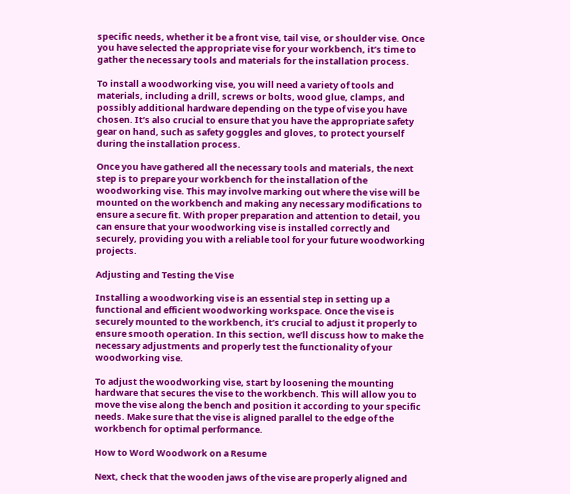specific needs, whether it be a front vise, tail vise, or shoulder vise. Once you have selected the appropriate vise for your workbench, it’s time to gather the necessary tools and materials for the installation process.

To install a woodworking vise, you will need a variety of tools and materials, including a drill, screws or bolts, wood glue, clamps, and possibly additional hardware depending on the type of vise you have chosen. It’s also crucial to ensure that you have the appropriate safety gear on hand, such as safety goggles and gloves, to protect yourself during the installation process.

Once you have gathered all the necessary tools and materials, the next step is to prepare your workbench for the installation of the woodworking vise. This may involve marking out where the vise will be mounted on the workbench and making any necessary modifications to ensure a secure fit. With proper preparation and attention to detail, you can ensure that your woodworking vise is installed correctly and securely, providing you with a reliable tool for your future woodworking projects.

Adjusting and Testing the Vise

Installing a woodworking vise is an essential step in setting up a functional and efficient woodworking workspace. Once the vise is securely mounted to the workbench, it’s crucial to adjust it properly to ensure smooth operation. In this section, we’ll discuss how to make the necessary adjustments and properly test the functionality of your woodworking vise.

To adjust the woodworking vise, start by loosening the mounting hardware that secures the vise to the workbench. This will allow you to move the vise along the bench and position it according to your specific needs. Make sure that the vise is aligned parallel to the edge of the workbench for optimal performance.

How to Word Woodwork on a Resume

Next, check that the wooden jaws of the vise are properly aligned and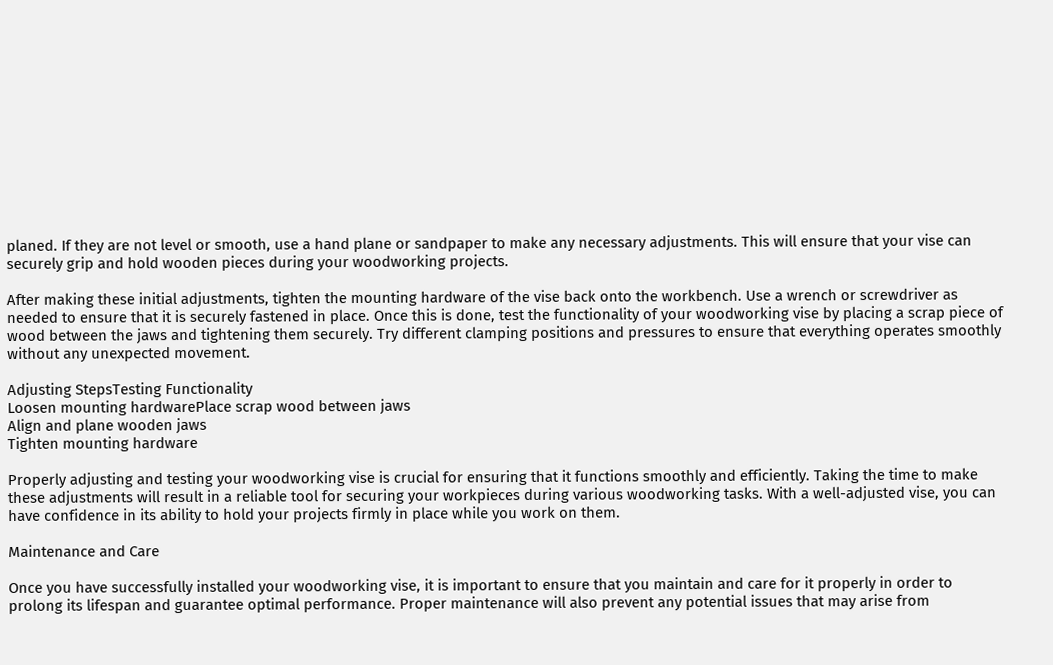planed. If they are not level or smooth, use a hand plane or sandpaper to make any necessary adjustments. This will ensure that your vise can securely grip and hold wooden pieces during your woodworking projects.

After making these initial adjustments, tighten the mounting hardware of the vise back onto the workbench. Use a wrench or screwdriver as needed to ensure that it is securely fastened in place. Once this is done, test the functionality of your woodworking vise by placing a scrap piece of wood between the jaws and tightening them securely. Try different clamping positions and pressures to ensure that everything operates smoothly without any unexpected movement.

Adjusting StepsTesting Functionality
Loosen mounting hardwarePlace scrap wood between jaws
Align and plane wooden jaws
Tighten mounting hardware

Properly adjusting and testing your woodworking vise is crucial for ensuring that it functions smoothly and efficiently. Taking the time to make these adjustments will result in a reliable tool for securing your workpieces during various woodworking tasks. With a well-adjusted vise, you can have confidence in its ability to hold your projects firmly in place while you work on them.

Maintenance and Care

Once you have successfully installed your woodworking vise, it is important to ensure that you maintain and care for it properly in order to prolong its lifespan and guarantee optimal performance. Proper maintenance will also prevent any potential issues that may arise from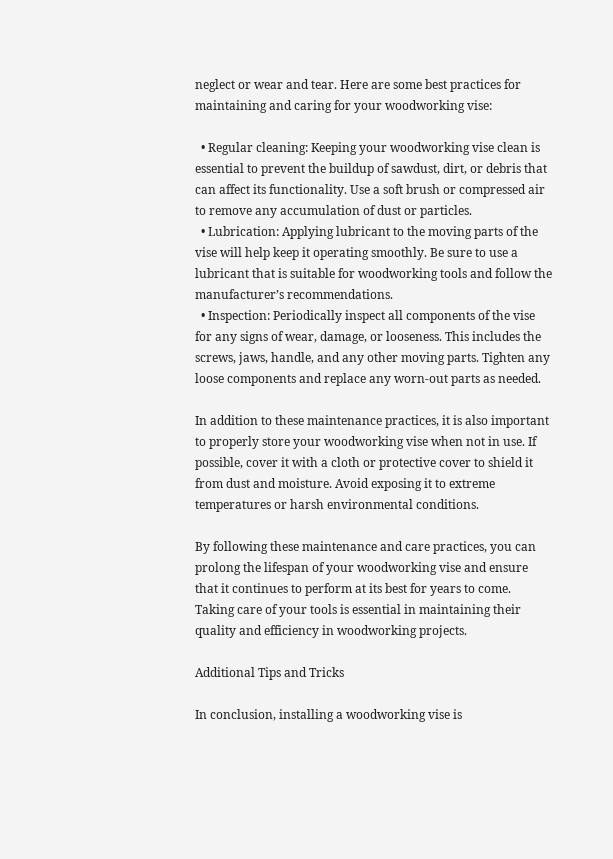neglect or wear and tear. Here are some best practices for maintaining and caring for your woodworking vise:

  • Regular cleaning: Keeping your woodworking vise clean is essential to prevent the buildup of sawdust, dirt, or debris that can affect its functionality. Use a soft brush or compressed air to remove any accumulation of dust or particles.
  • Lubrication: Applying lubricant to the moving parts of the vise will help keep it operating smoothly. Be sure to use a lubricant that is suitable for woodworking tools and follow the manufacturer’s recommendations.
  • Inspection: Periodically inspect all components of the vise for any signs of wear, damage, or looseness. This includes the screws, jaws, handle, and any other moving parts. Tighten any loose components and replace any worn-out parts as needed.

In addition to these maintenance practices, it is also important to properly store your woodworking vise when not in use. If possible, cover it with a cloth or protective cover to shield it from dust and moisture. Avoid exposing it to extreme temperatures or harsh environmental conditions.

By following these maintenance and care practices, you can prolong the lifespan of your woodworking vise and ensure that it continues to perform at its best for years to come. Taking care of your tools is essential in maintaining their quality and efficiency in woodworking projects.

Additional Tips and Tricks

In conclusion, installing a woodworking vise is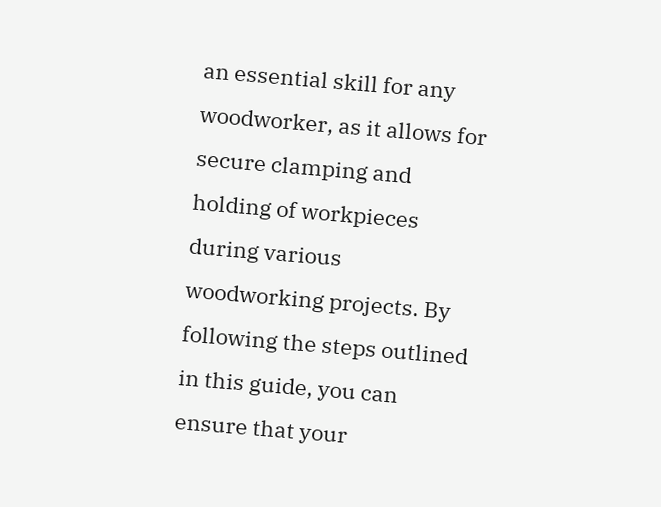an essential skill for any woodworker, as it allows for secure clamping and holding of workpieces during various woodworking projects. By following the steps outlined in this guide, you can ensure that your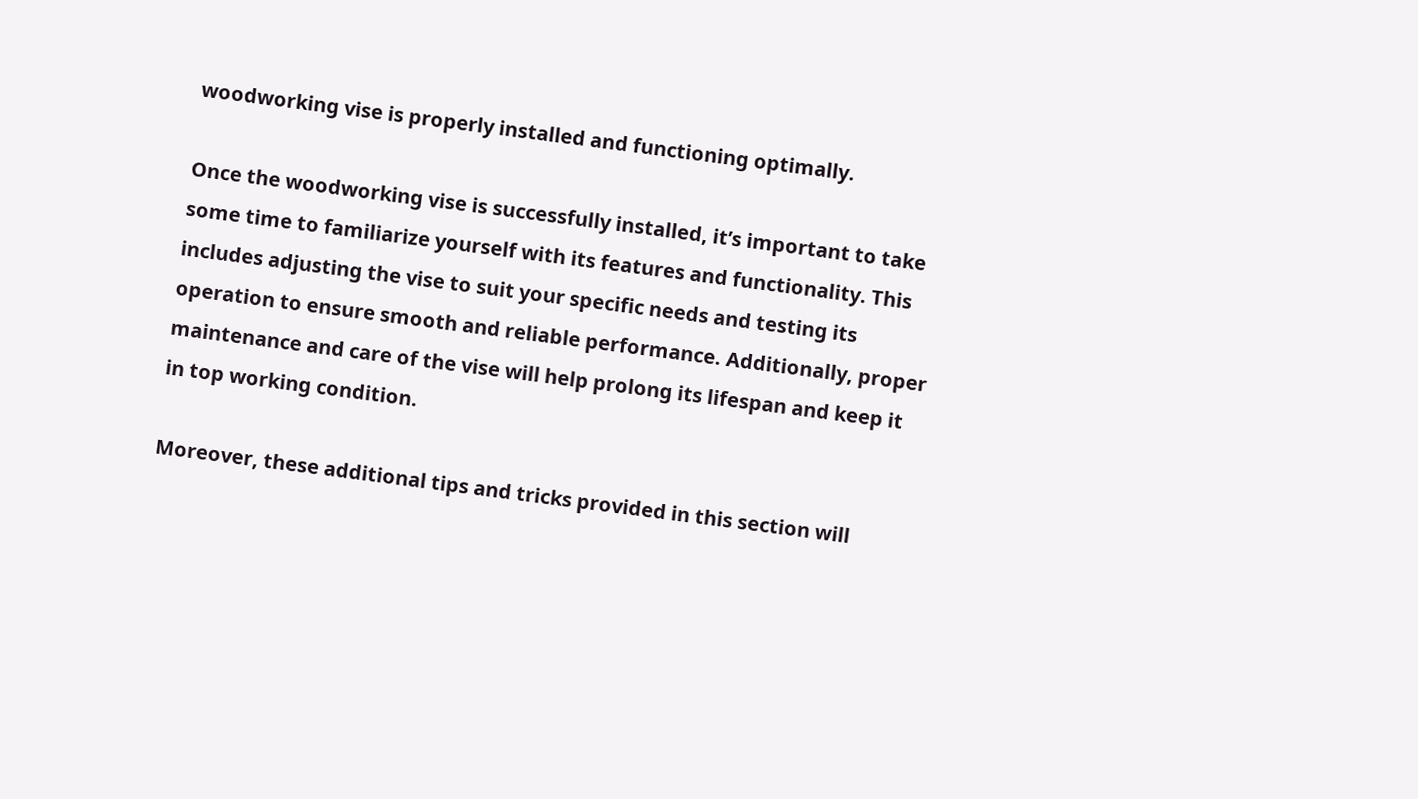woodworking vise is properly installed and functioning optimally.

Once the woodworking vise is successfully installed, it’s important to take some time to familiarize yourself with its features and functionality. This includes adjusting the vise to suit your specific needs and testing its operation to ensure smooth and reliable performance. Additionally, proper maintenance and care of the vise will help prolong its lifespan and keep it in top working condition.

Moreover, these additional tips and tricks provided in this section will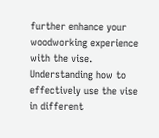further enhance your woodworking experience with the vise. Understanding how to effectively use the vise in different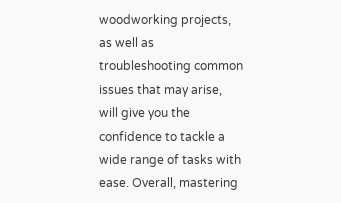woodworking projects, as well as troubleshooting common issues that may arise, will give you the confidence to tackle a wide range of tasks with ease. Overall, mastering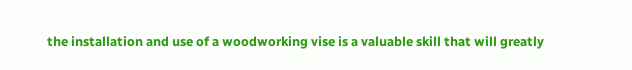the installation and use of a woodworking vise is a valuable skill that will greatly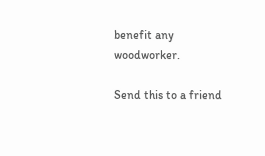benefit any woodworker.

Send this to a friend